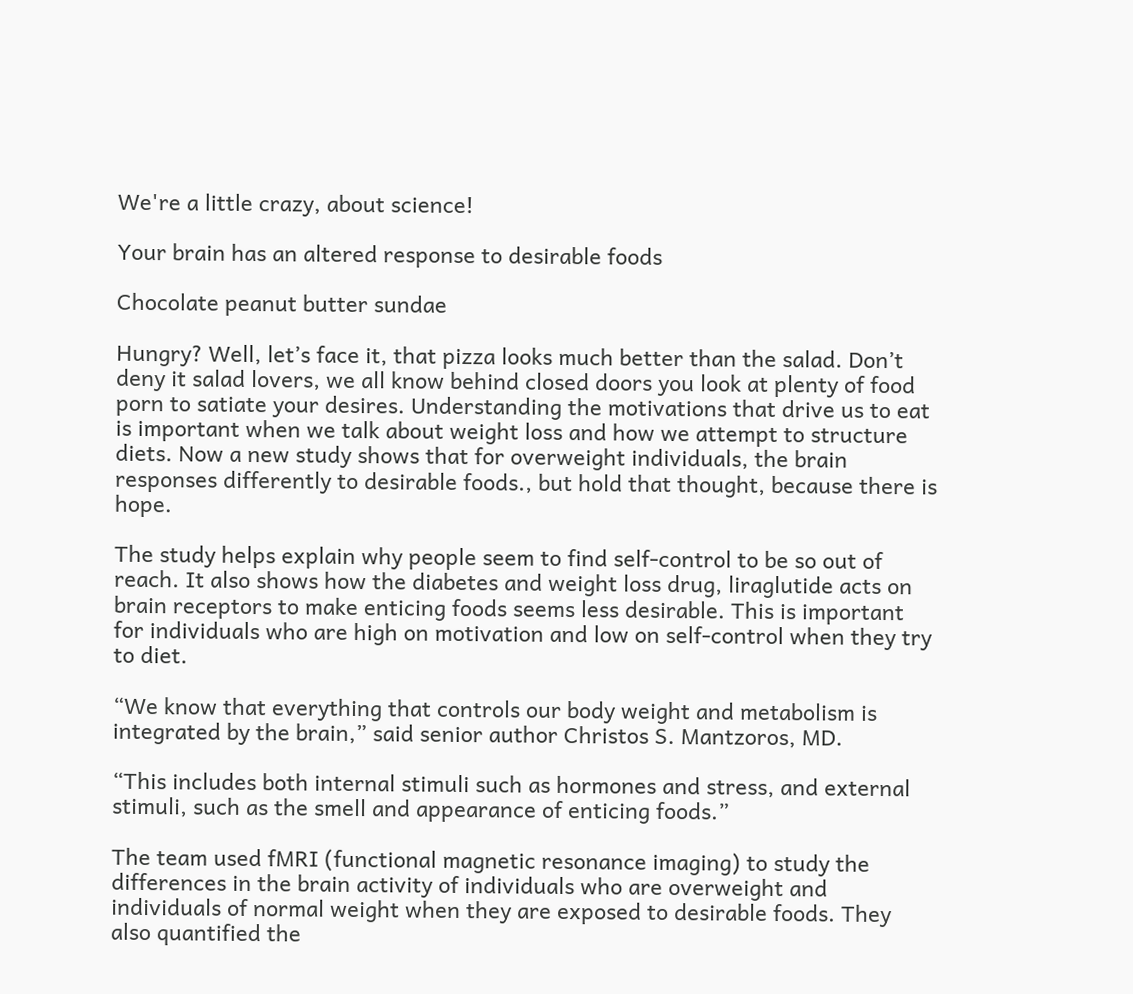We're a little crazy, about science!

Your brain has an altered response to desirable foods

Chocolate peanut butter sundae

Hungry? Well, let’s face it, that pizza looks much better than the salad. Don’t deny it salad lovers, we all know behind closed doors you look at plenty of food porn to satiate your desires. Understanding the motivations that drive us to eat is important when we talk about weight loss and how we attempt to structure diets. Now a new study shows that for overweight individuals, the brain responses differently to desirable foods., but hold that thought, because there is hope.

The study helps explain why people seem to find self-control to be so out of reach. It also shows how the diabetes and weight loss drug, liraglutide acts on brain receptors to make enticing foods seems less desirable. This is important for individuals who are high on motivation and low on self-control when they try to diet.

“We know that everything that controls our body weight and metabolism is integrated by the brain,” said senior author Christos S. Mantzoros, MD.

“This includes both internal stimuli such as hormones and stress, and external stimuli, such as the smell and appearance of enticing foods.”

The team used fMRI (functional magnetic resonance imaging) to study the differences in the brain activity of individuals who are overweight and individuals of normal weight when they are exposed to desirable foods. They also quantified the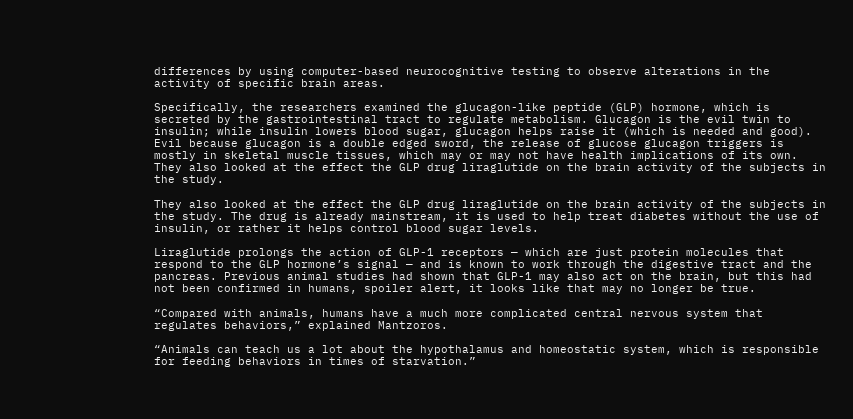differences by using computer-based neurocognitive testing to observe alterations in the activity of specific brain areas.

Specifically, the researchers examined the glucagon-like peptide (GLP) hormone, which is secreted by the gastrointestinal tract to regulate metabolism. Glucagon is the evil twin to insulin; while insulin lowers blood sugar, glucagon helps raise it (which is needed and good). Evil because glucagon is a double edged sword, the release of glucose glucagon triggers is mostly in skeletal muscle tissues, which may or may not have health implications of its own. They also looked at the effect the GLP drug liraglutide on the brain activity of the subjects in the study.

They also looked at the effect the GLP drug liraglutide on the brain activity of the subjects in the study. The drug is already mainstream, it is used to help treat diabetes without the use of insulin, or rather it helps control blood sugar levels.

Liraglutide prolongs the action of GLP-1 receptors — which are just protein molecules that respond to the GLP hormone’s signal — and is known to work through the digestive tract and the pancreas. Previous animal studies had shown that GLP-1 may also act on the brain, but this had not been confirmed in humans, spoiler alert, it looks like that may no longer be true.

“Compared with animals, humans have a much more complicated central nervous system that regulates behaviors,” explained Mantzoros.

“Animals can teach us a lot about the hypothalamus and homeostatic system, which is responsible for feeding behaviors in times of starvation.”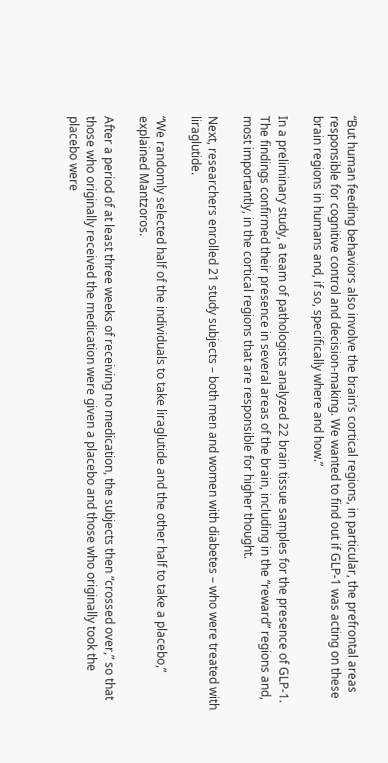“But human feeding behaviors also involve the brain’s cortical regions, in particular, the prefrontal areas responsible for cognitive control and decision-making. We wanted to find out if GLP-1 was acting on these brain regions in humans and, if so, specifically where and how.”

In a preliminary study, a team of pathologists analyzed 22 brain tissue samples for the presence of GLP-1. The findings confirmed their presence in several areas of the brain, including in the “reward” regions and, most importantly, in the cortical regions that are responsible for higher thought.

Next, researchers enrolled 21 study subjects – both men and women with diabetes – who were treated with liraglutide.

“We randomly selected half of the individuals to take liraglutide and the other half to take a placebo,” explained Mantzoros.

After a period of at least three weeks of receiving no medication, the subjects then “crossed over,” so that those who originally received the medication were given a placebo and those who originally took the placebo were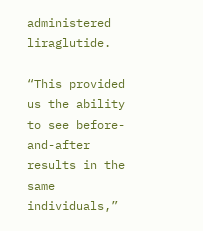administered liraglutide.

“This provided us the ability to see before-and-after results in the same individuals,”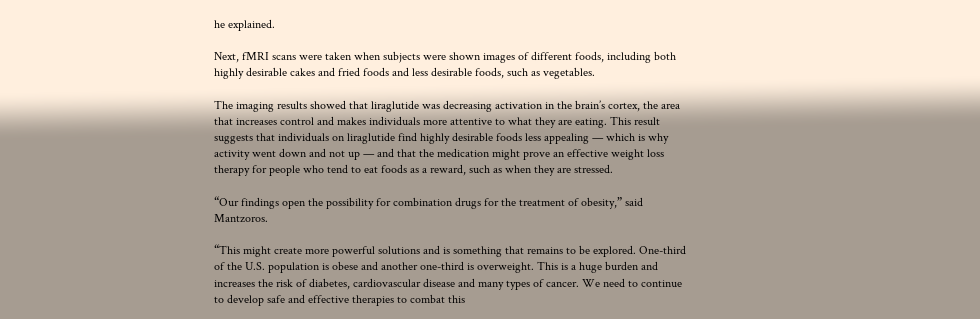he explained.

Next, fMRI scans were taken when subjects were shown images of different foods, including both highly desirable cakes and fried foods and less desirable foods, such as vegetables.

The imaging results showed that liraglutide was decreasing activation in the brain’s cortex, the area that increases control and makes individuals more attentive to what they are eating. This result suggests that individuals on liraglutide find highly desirable foods less appealing — which is why activity went down and not up — and that the medication might prove an effective weight loss therapy for people who tend to eat foods as a reward, such as when they are stressed.

“Our findings open the possibility for combination drugs for the treatment of obesity,” said Mantzoros.

“This might create more powerful solutions and is something that remains to be explored. One-third of the U.S. population is obese and another one-third is overweight. This is a huge burden and increases the risk of diabetes, cardiovascular disease and many types of cancer. We need to continue to develop safe and effective therapies to combat this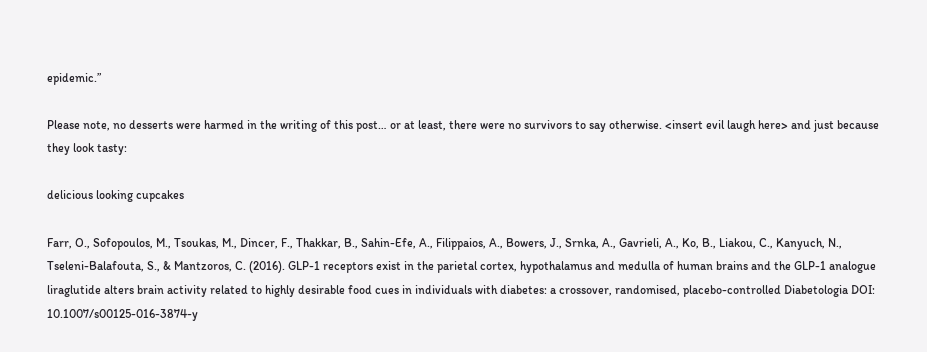epidemic.”

Please note, no desserts were harmed in the writing of this post… or at least, there were no survivors to say otherwise. <insert evil laugh here> and just because they look tasty:

delicious looking cupcakes

Farr, O., Sofopoulos, M., Tsoukas, M., Dincer, F., Thakkar, B., Sahin-Efe, A., Filippaios, A., Bowers, J., Srnka, A., Gavrieli, A., Ko, B., Liakou, C., Kanyuch, N., Tseleni-Balafouta, S., & Mantzoros, C. (2016). GLP-1 receptors exist in the parietal cortex, hypothalamus and medulla of human brains and the GLP-1 analogue liraglutide alters brain activity related to highly desirable food cues in individuals with diabetes: a crossover, randomised, placebo-controlled Diabetologia DOI: 10.1007/s00125-016-3874-y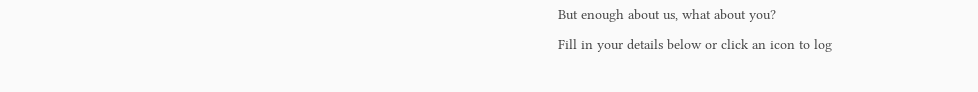But enough about us, what about you?

Fill in your details below or click an icon to log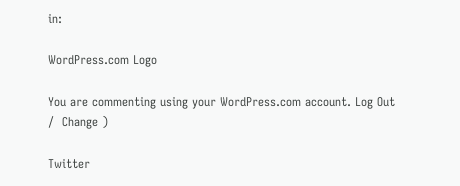in:

WordPress.com Logo

You are commenting using your WordPress.com account. Log Out /  Change )

Twitter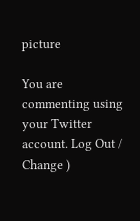picture

You are commenting using your Twitter account. Log Out /  Change )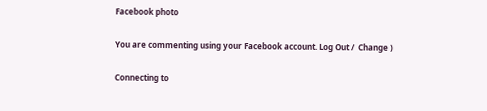Facebook photo

You are commenting using your Facebook account. Log Out /  Change )

Connecting to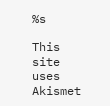%s

This site uses Akismet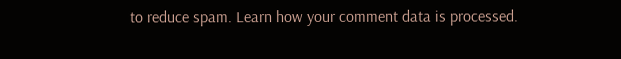to reduce spam. Learn how your comment data is processed.